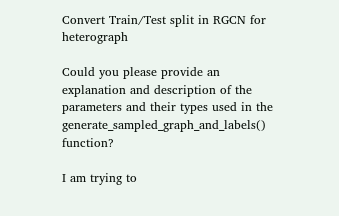Convert Train/Test split in RGCN for heterograph

Could you please provide an explanation and description of the parameters and their types used in the generate_sampled_graph_and_labels() function?

I am trying to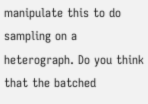manipulate this to do sampling on a heterograph. Do you think that the batched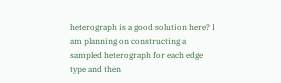heterograph is a good solution here? I am planning on constructing a sampled heterograph for each edge type and then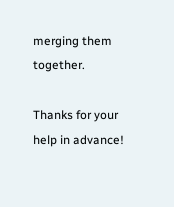merging them together.

Thanks for your help in advance!